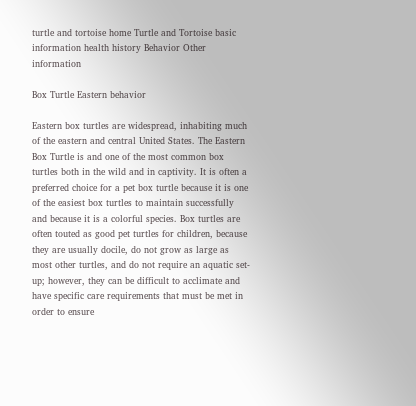turtle and tortoise home Turtle and Tortoise basic information health history Behavior Other information

Box Turtle Eastern behavior

Eastern box turtles are widespread, inhabiting much of the eastern and central United States. The Eastern Box Turtle is and one of the most common box turtles both in the wild and in captivity. It is often a preferred choice for a pet box turtle because it is one of the easiest box turtles to maintain successfully and because it is a colorful species. Box turtles are often touted as good pet turtles for children, because they are usually docile, do not grow as large as most other turtles, and do not require an aquatic set-up; however, they can be difficult to acclimate and have specific care requirements that must be met in order to ensure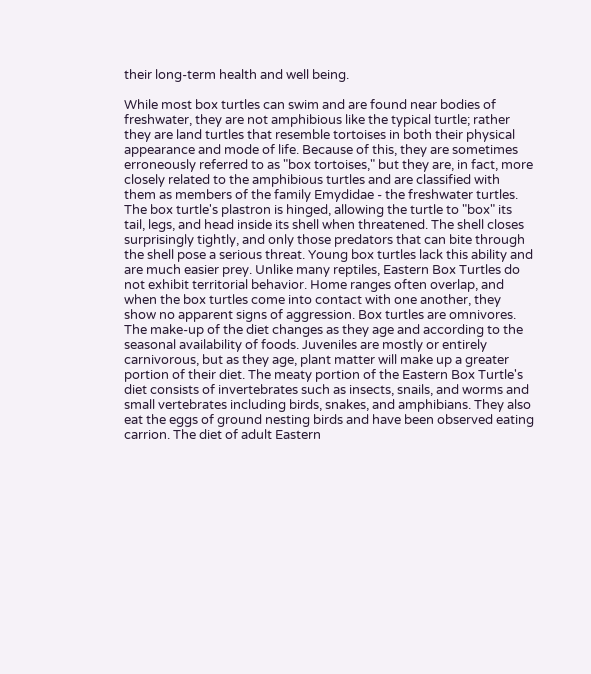their long-term health and well being.

While most box turtles can swim and are found near bodies of freshwater, they are not amphibious like the typical turtle; rather they are land turtles that resemble tortoises in both their physical appearance and mode of life. Because of this, they are sometimes erroneously referred to as "box tortoises," but they are, in fact, more closely related to the amphibious turtles and are classified with them as members of the family Emydidae - the freshwater turtles. The box turtle's plastron is hinged, allowing the turtle to "box" its tail, legs, and head inside its shell when threatened. The shell closes surprisingly tightly, and only those predators that can bite through the shell pose a serious threat. Young box turtles lack this ability and are much easier prey. Unlike many reptiles, Eastern Box Turtles do not exhibit territorial behavior. Home ranges often overlap, and when the box turtles come into contact with one another, they show no apparent signs of aggression. Box turtles are omnivores. The make-up of the diet changes as they age and according to the seasonal availability of foods. Juveniles are mostly or entirely carnivorous, but as they age, plant matter will make up a greater portion of their diet. The meaty portion of the Eastern Box Turtle's diet consists of invertebrates such as insects, snails, and worms and small vertebrates including birds, snakes, and amphibians. They also eat the eggs of ground nesting birds and have been observed eating carrion. The diet of adult Eastern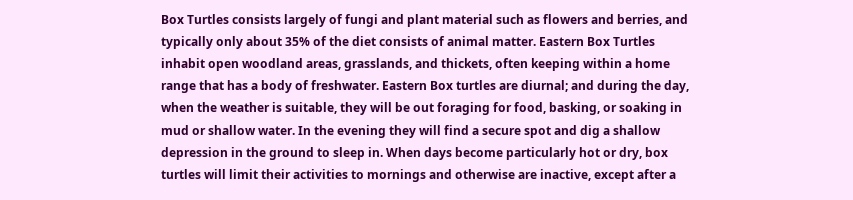Box Turtles consists largely of fungi and plant material such as flowers and berries, and typically only about 35% of the diet consists of animal matter. Eastern Box Turtles inhabit open woodland areas, grasslands, and thickets, often keeping within a home range that has a body of freshwater. Eastern Box turtles are diurnal; and during the day, when the weather is suitable, they will be out foraging for food, basking, or soaking in mud or shallow water. In the evening they will find a secure spot and dig a shallow depression in the ground to sleep in. When days become particularly hot or dry, box turtles will limit their activities to mornings and otherwise are inactive, except after a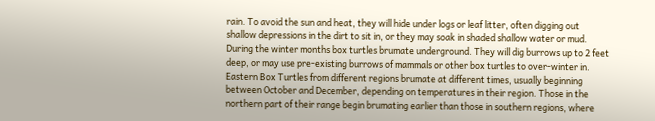rain. To avoid the sun and heat, they will hide under logs or leaf litter, often digging out shallow depressions in the dirt to sit in, or they may soak in shaded shallow water or mud. During the winter months box turtles brumate underground. They will dig burrows up to 2 feet deep, or may use pre-existing burrows of mammals or other box turtles to over-winter in. Eastern Box Turtles from different regions brumate at different times, usually beginning between October and December, depending on temperatures in their region. Those in the northern part of their range begin brumating earlier than those in southern regions, where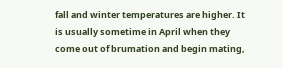fall and winter temperatures are higher. It is usually sometime in April when they come out of brumation and begin mating,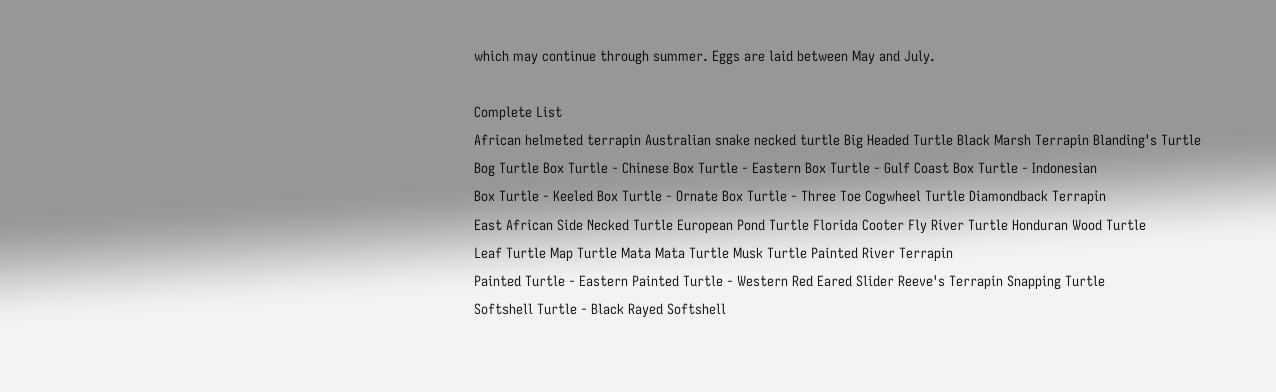which may continue through summer. Eggs are laid between May and July.

Complete List
African helmeted terrapin Australian snake necked turtle Big Headed Turtle Black Marsh Terrapin Blanding's Turtle
Bog Turtle Box Turtle - Chinese Box Turtle - Eastern Box Turtle - Gulf Coast Box Turtle - Indonesian
Box Turtle - Keeled Box Turtle - Ornate Box Turtle - Three Toe Cogwheel Turtle Diamondback Terrapin
East African Side Necked Turtle European Pond Turtle Florida Cooter Fly River Turtle Honduran Wood Turtle
Leaf Turtle Map Turtle Mata Mata Turtle Musk Turtle Painted River Terrapin
Painted Turtle - Eastern Painted Turtle - Western Red Eared Slider Reeve's Terrapin Snapping Turtle
Softshell Turtle - Black Rayed Softshell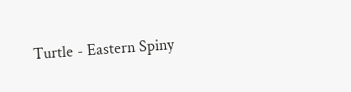Turtle - Eastern Spiny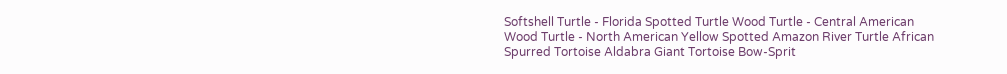Softshell Turtle - Florida Spotted Turtle Wood Turtle - Central American
Wood Turtle - North American Yellow Spotted Amazon River Turtle African Spurred Tortoise Aldabra Giant Tortoise Bow-Sprit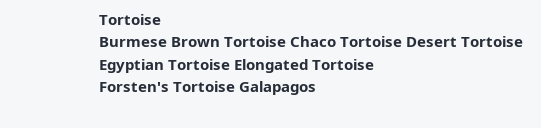Tortoise
Burmese Brown Tortoise Chaco Tortoise Desert Tortoise Egyptian Tortoise Elongated Tortoise
Forsten's Tortoise Galapagos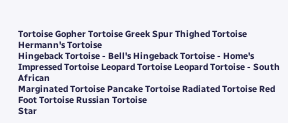Tortoise Gopher Tortoise Greek Spur Thighed Tortoise Hermann's Tortoise
Hingeback Tortoise - Bell's Hingeback Tortoise - Home's Impressed Tortoise Leopard Tortoise Leopard Tortoise - South African
Marginated Tortoise Pancake Tortoise Radiated Tortoise Red Foot Tortoise Russian Tortoise
Star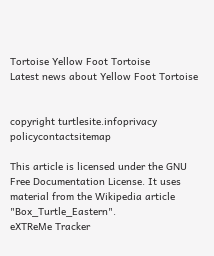Tortoise Yellow Foot Tortoise
Latest news about Yellow Foot Tortoise


copyright turtlesite.infoprivacy policycontactsitemap

This article is licensed under the GNU Free Documentation License. It uses material from the Wikipedia article "Box_Turtle_Eastern".
eXTReMe Tracker